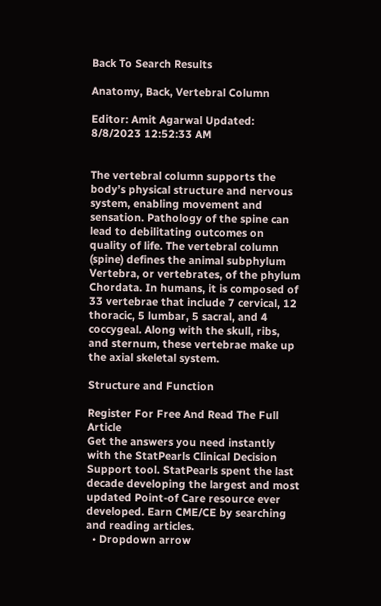Back To Search Results

Anatomy, Back, Vertebral Column

Editor: Amit Agarwal Updated: 8/8/2023 12:52:33 AM


The vertebral column supports the body’s physical structure and nervous system, enabling movement and sensation. Pathology of the spine can lead to debilitating outcomes on quality of life. The vertebral column (spine) defines the animal subphylum Vertebra, or vertebrates, of the phylum Chordata. In humans, it is composed of 33 vertebrae that include 7 cervical, 12 thoracic, 5 lumbar, 5 sacral, and 4 coccygeal. Along with the skull, ribs, and sternum, these vertebrae make up the axial skeletal system.

Structure and Function

Register For Free And Read The Full Article
Get the answers you need instantly with the StatPearls Clinical Decision Support tool. StatPearls spent the last decade developing the largest and most updated Point-of Care resource ever developed. Earn CME/CE by searching and reading articles.
  • Dropdown arrow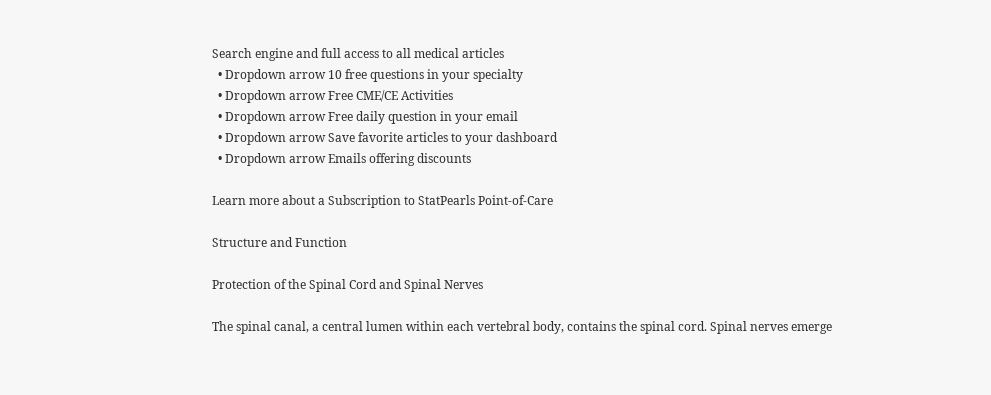Search engine and full access to all medical articles
  • Dropdown arrow 10 free questions in your specialty
  • Dropdown arrow Free CME/CE Activities
  • Dropdown arrow Free daily question in your email
  • Dropdown arrow Save favorite articles to your dashboard
  • Dropdown arrow Emails offering discounts

Learn more about a Subscription to StatPearls Point-of-Care

Structure and Function

Protection of the Spinal Cord and Spinal Nerves

The spinal canal, a central lumen within each vertebral body, contains the spinal cord. Spinal nerves emerge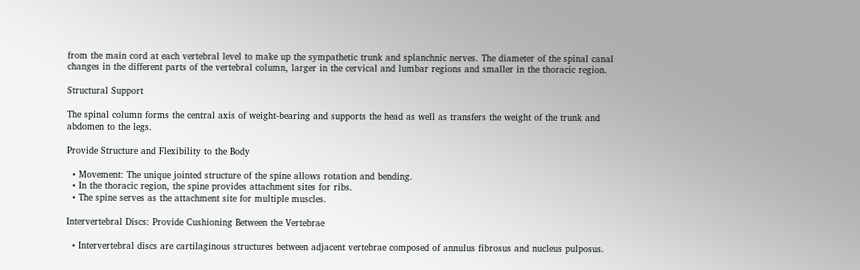from the main cord at each vertebral level to make up the sympathetic trunk and splanchnic nerves. The diameter of the spinal canal changes in the different parts of the vertebral column, larger in the cervical and lumbar regions and smaller in the thoracic region.

Structural Support

The spinal column forms the central axis of weight-bearing and supports the head as well as transfers the weight of the trunk and abdomen to the legs.

Provide Structure and Flexibility to the Body

  • Movement: The unique jointed structure of the spine allows rotation and bending.
  • In the thoracic region, the spine provides attachment sites for ribs.
  • The spine serves as the attachment site for multiple muscles.

Intervertebral Discs: Provide Cushioning Between the Vertebrae

  • Intervertebral discs are cartilaginous structures between adjacent vertebrae composed of annulus fibrosus and nucleus pulposus.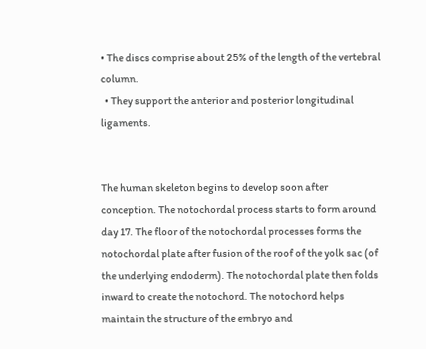• The discs comprise about 25% of the length of the vertebral column.
  • They support the anterior and posterior longitudinal ligaments.


The human skeleton begins to develop soon after conception. The notochordal process starts to form around day 17. The floor of the notochordal processes forms the notochordal plate after fusion of the roof of the yolk sac (of the underlying endoderm). The notochordal plate then folds inward to create the notochord. The notochord helps maintain the structure of the embryo and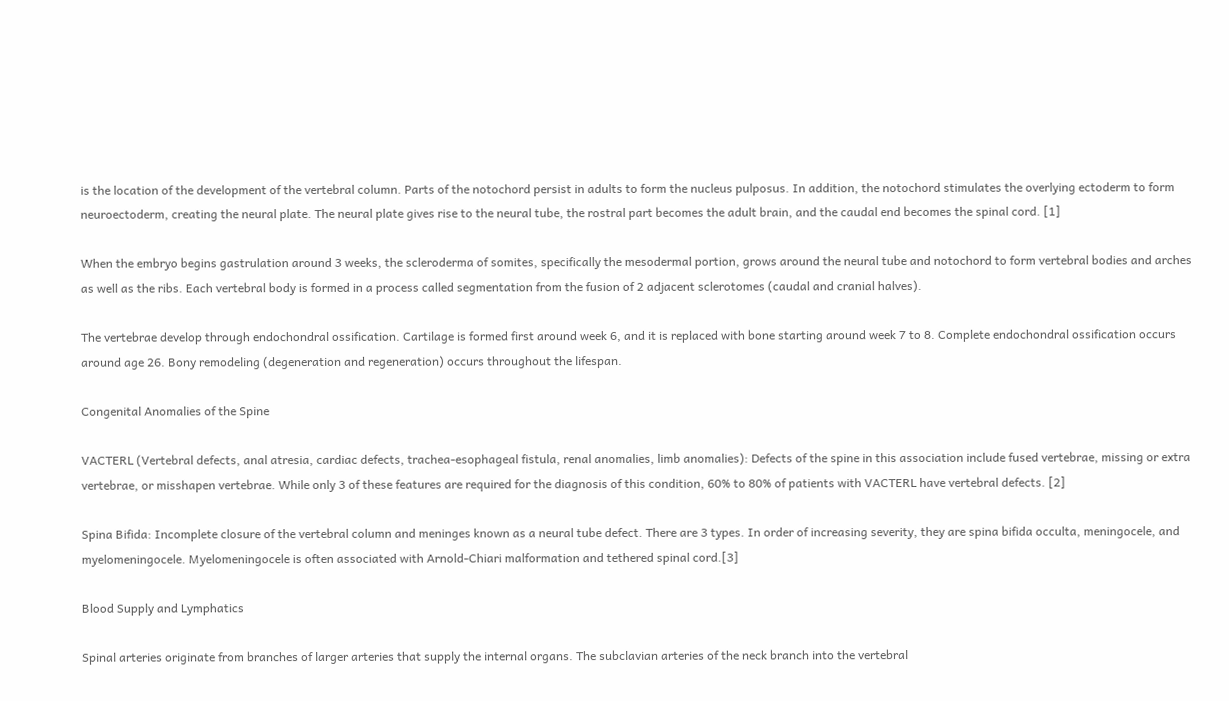is the location of the development of the vertebral column. Parts of the notochord persist in adults to form the nucleus pulposus. In addition, the notochord stimulates the overlying ectoderm to form neuroectoderm, creating the neural plate. The neural plate gives rise to the neural tube, the rostral part becomes the adult brain, and the caudal end becomes the spinal cord. [1]

When the embryo begins gastrulation around 3 weeks, the scleroderma of somites, specifically the mesodermal portion, grows around the neural tube and notochord to form vertebral bodies and arches as well as the ribs. Each vertebral body is formed in a process called segmentation from the fusion of 2 adjacent sclerotomes (caudal and cranial halves).

The vertebrae develop through endochondral ossification. Cartilage is formed first around week 6, and it is replaced with bone starting around week 7 to 8. Complete endochondral ossification occurs around age 26. Bony remodeling (degeneration and regeneration) occurs throughout the lifespan.

Congenital Anomalies of the Spine

VACTERL (Vertebral defects, anal atresia, cardiac defects, trachea-esophageal fistula, renal anomalies, limb anomalies): Defects of the spine in this association include fused vertebrae, missing or extra vertebrae, or misshapen vertebrae. While only 3 of these features are required for the diagnosis of this condition, 60% to 80% of patients with VACTERL have vertebral defects. [2]

Spina Bifida: Incomplete closure of the vertebral column and meninges known as a neural tube defect. There are 3 types. In order of increasing severity, they are spina bifida occulta, meningocele, and myelomeningocele. Myelomeningocele is often associated with Arnold-Chiari malformation and tethered spinal cord.[3]

Blood Supply and Lymphatics

Spinal arteries originate from branches of larger arteries that supply the internal organs. The subclavian arteries of the neck branch into the vertebral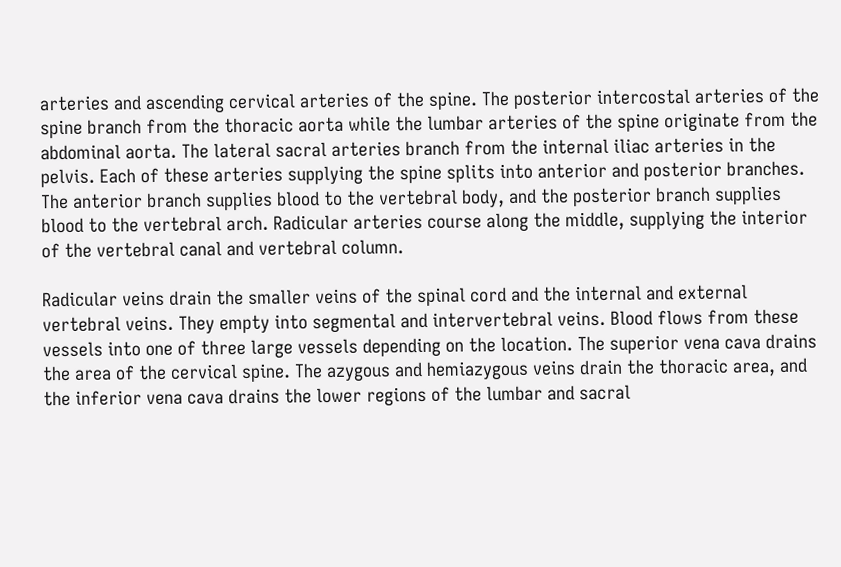arteries and ascending cervical arteries of the spine. The posterior intercostal arteries of the spine branch from the thoracic aorta while the lumbar arteries of the spine originate from the abdominal aorta. The lateral sacral arteries branch from the internal iliac arteries in the pelvis. Each of these arteries supplying the spine splits into anterior and posterior branches. The anterior branch supplies blood to the vertebral body, and the posterior branch supplies blood to the vertebral arch. Radicular arteries course along the middle, supplying the interior of the vertebral canal and vertebral column.

Radicular veins drain the smaller veins of the spinal cord and the internal and external vertebral veins. They empty into segmental and intervertebral veins. Blood flows from these vessels into one of three large vessels depending on the location. The superior vena cava drains the area of the cervical spine. The azygous and hemiazygous veins drain the thoracic area, and the inferior vena cava drains the lower regions of the lumbar and sacral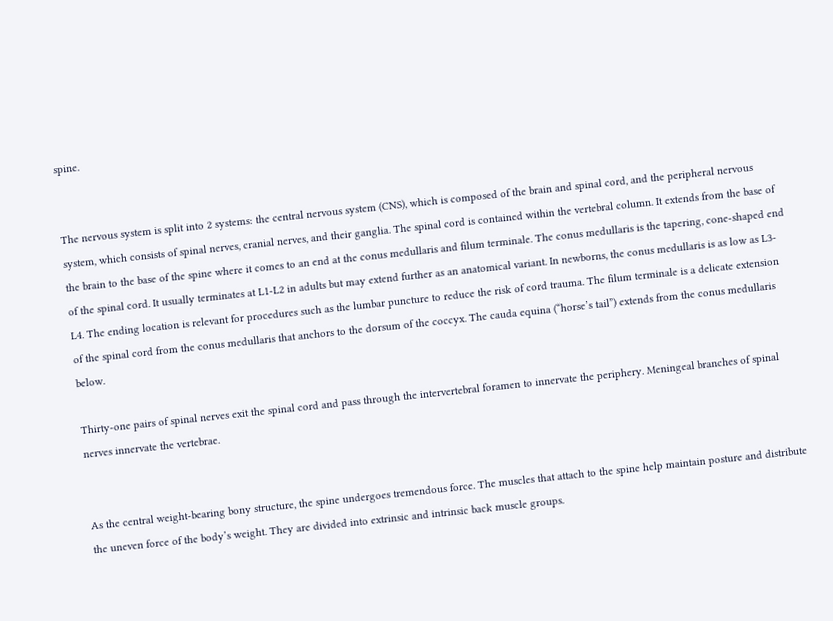spine.


The nervous system is split into 2 systems: the central nervous system (CNS), which is composed of the brain and spinal cord, and the peripheral nervous system, which consists of spinal nerves, cranial nerves, and their ganglia. The spinal cord is contained within the vertebral column. It extends from the base of the brain to the base of the spine where it comes to an end at the conus medullaris and filum terminale. The conus medullaris is the tapering, cone-shaped end of the spinal cord. It usually terminates at L1-L2 in adults but may extend further as an anatomical variant. In newborns, the conus medullaris is as low as L3-L4. The ending location is relevant for procedures such as the lumbar puncture to reduce the risk of cord trauma. The filum terminale is a delicate extension of the spinal cord from the conus medullaris that anchors to the dorsum of the coccyx. The cauda equina (“horse’s tail”) extends from the conus medullaris below.

Thirty-one pairs of spinal nerves exit the spinal cord and pass through the intervertebral foramen to innervate the periphery. Meningeal branches of spinal nerves innervate the vertebrae.


As the central weight-bearing bony structure, the spine undergoes tremendous force. The muscles that attach to the spine help maintain posture and distribute the uneven force of the body’s weight. They are divided into extrinsic and intrinsic back muscle groups.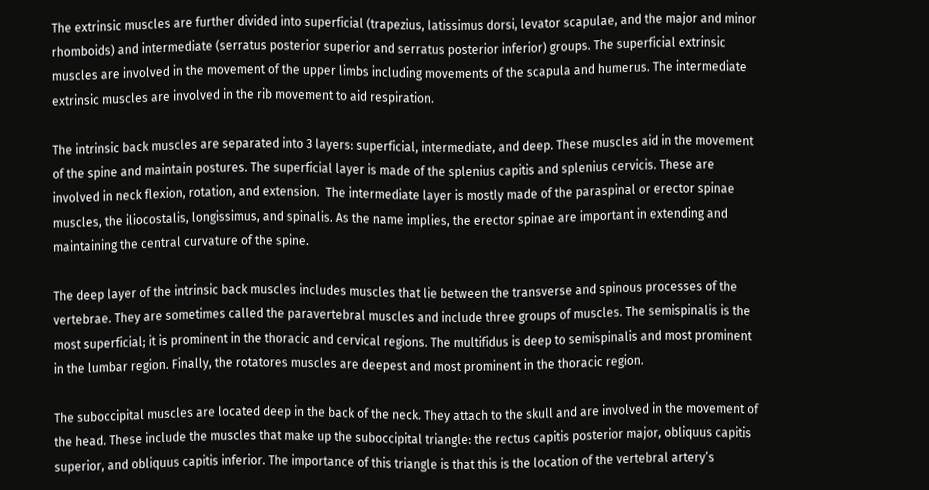The extrinsic muscles are further divided into superficial (trapezius, latissimus dorsi, levator scapulae, and the major and minor rhomboids) and intermediate (serratus posterior superior and serratus posterior inferior) groups. The superficial extrinsic muscles are involved in the movement of the upper limbs including movements of the scapula and humerus. The intermediate extrinsic muscles are involved in the rib movement to aid respiration.

The intrinsic back muscles are separated into 3 layers: superficial, intermediate, and deep. These muscles aid in the movement of the spine and maintain postures. The superficial layer is made of the splenius capitis and splenius cervicis. These are involved in neck flexion, rotation, and extension.  The intermediate layer is mostly made of the paraspinal or erector spinae muscles, the iliocostalis, longissimus, and spinalis. As the name implies, the erector spinae are important in extending and maintaining the central curvature of the spine.

The deep layer of the intrinsic back muscles includes muscles that lie between the transverse and spinous processes of the vertebrae. They are sometimes called the paravertebral muscles and include three groups of muscles. The semispinalis is the most superficial; it is prominent in the thoracic and cervical regions. The multifidus is deep to semispinalis and most prominent in the lumbar region. Finally, the rotatores muscles are deepest and most prominent in the thoracic region.

The suboccipital muscles are located deep in the back of the neck. They attach to the skull and are involved in the movement of the head. These include the muscles that make up the suboccipital triangle: the rectus capitis posterior major, obliquus capitis superior, and obliquus capitis inferior. The importance of this triangle is that this is the location of the vertebral artery’s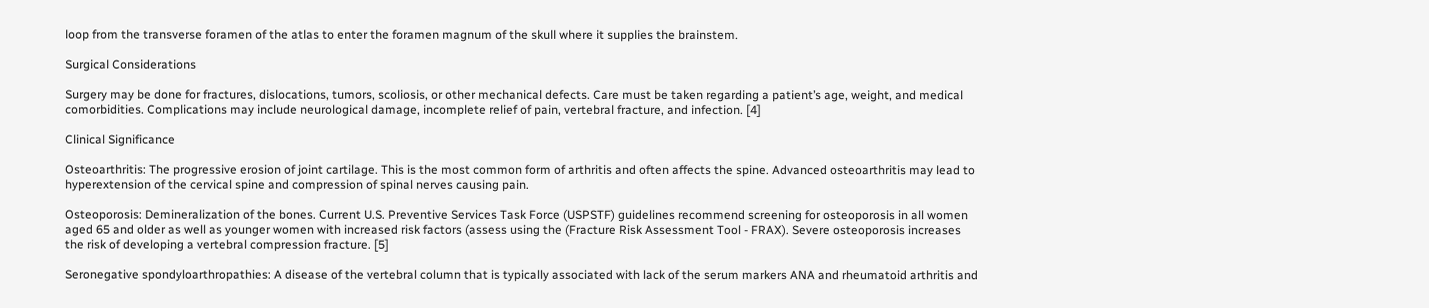loop from the transverse foramen of the atlas to enter the foramen magnum of the skull where it supplies the brainstem.

Surgical Considerations

Surgery may be done for fractures, dislocations, tumors, scoliosis, or other mechanical defects. Care must be taken regarding a patient’s age, weight, and medical comorbidities. Complications may include neurological damage, incomplete relief of pain, vertebral fracture, and infection. [4]

Clinical Significance

Osteoarthritis: The progressive erosion of joint cartilage. This is the most common form of arthritis and often affects the spine. Advanced osteoarthritis may lead to hyperextension of the cervical spine and compression of spinal nerves causing pain.

Osteoporosis: Demineralization of the bones. Current U.S. Preventive Services Task Force (USPSTF) guidelines recommend screening for osteoporosis in all women aged 65 and older as well as younger women with increased risk factors (assess using the (Fracture Risk Assessment Tool - FRAX). Severe osteoporosis increases the risk of developing a vertebral compression fracture. [5]

Seronegative spondyloarthropathies: A disease of the vertebral column that is typically associated with lack of the serum markers ANA and rheumatoid arthritis and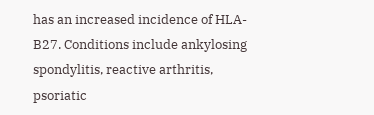has an increased incidence of HLA-B27. Conditions include ankylosing spondylitis, reactive arthritis, psoriatic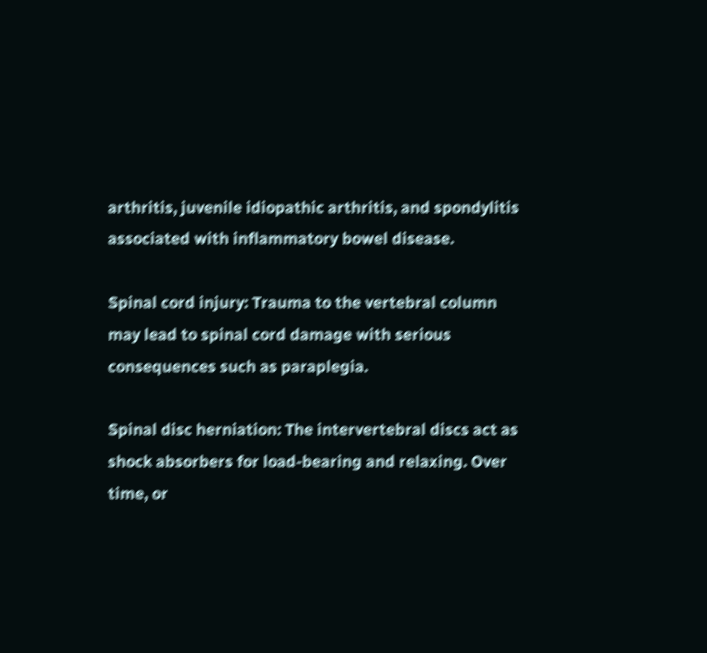arthritis, juvenile idiopathic arthritis, and spondylitis associated with inflammatory bowel disease.

Spinal cord injury: Trauma to the vertebral column may lead to spinal cord damage with serious consequences such as paraplegia.

Spinal disc herniation: The intervertebral discs act as shock absorbers for load-bearing and relaxing. Over time, or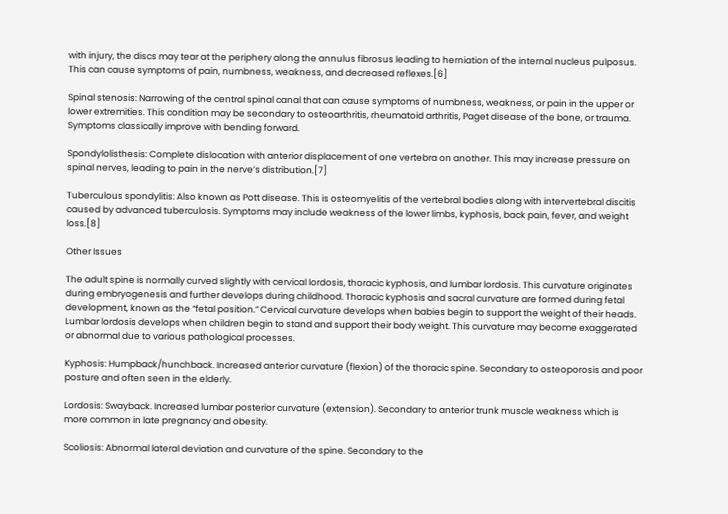with injury, the discs may tear at the periphery along the annulus fibrosus leading to herniation of the internal nucleus pulposus. This can cause symptoms of pain, numbness, weakness, and decreased reflexes.[6]

Spinal stenosis: Narrowing of the central spinal canal that can cause symptoms of numbness, weakness, or pain in the upper or lower extremities. This condition may be secondary to osteoarthritis, rheumatoid arthritis, Paget disease of the bone, or trauma. Symptoms classically improve with bending forward.

Spondylolisthesis: Complete dislocation with anterior displacement of one vertebra on another. This may increase pressure on spinal nerves, leading to pain in the nerve’s distribution.[7]

Tuberculous spondylitis: Also known as Pott disease. This is osteomyelitis of the vertebral bodies along with intervertebral discitis caused by advanced tuberculosis. Symptoms may include weakness of the lower limbs, kyphosis, back pain, fever, and weight loss.[8]

Other Issues

The adult spine is normally curved slightly with cervical lordosis, thoracic kyphosis, and lumbar lordosis. This curvature originates during embryogenesis and further develops during childhood. Thoracic kyphosis and sacral curvature are formed during fetal development, known as the “fetal position.” Cervical curvature develops when babies begin to support the weight of their heads. Lumbar lordosis develops when children begin to stand and support their body weight. This curvature may become exaggerated or abnormal due to various pathological processes.

Kyphosis: Humpback/hunchback. Increased anterior curvature (flexion) of the thoracic spine. Secondary to osteoporosis and poor posture and often seen in the elderly.

Lordosis: Swayback. Increased lumbar posterior curvature (extension). Secondary to anterior trunk muscle weakness which is more common in late pregnancy and obesity.

Scoliosis: Abnormal lateral deviation and curvature of the spine. Secondary to the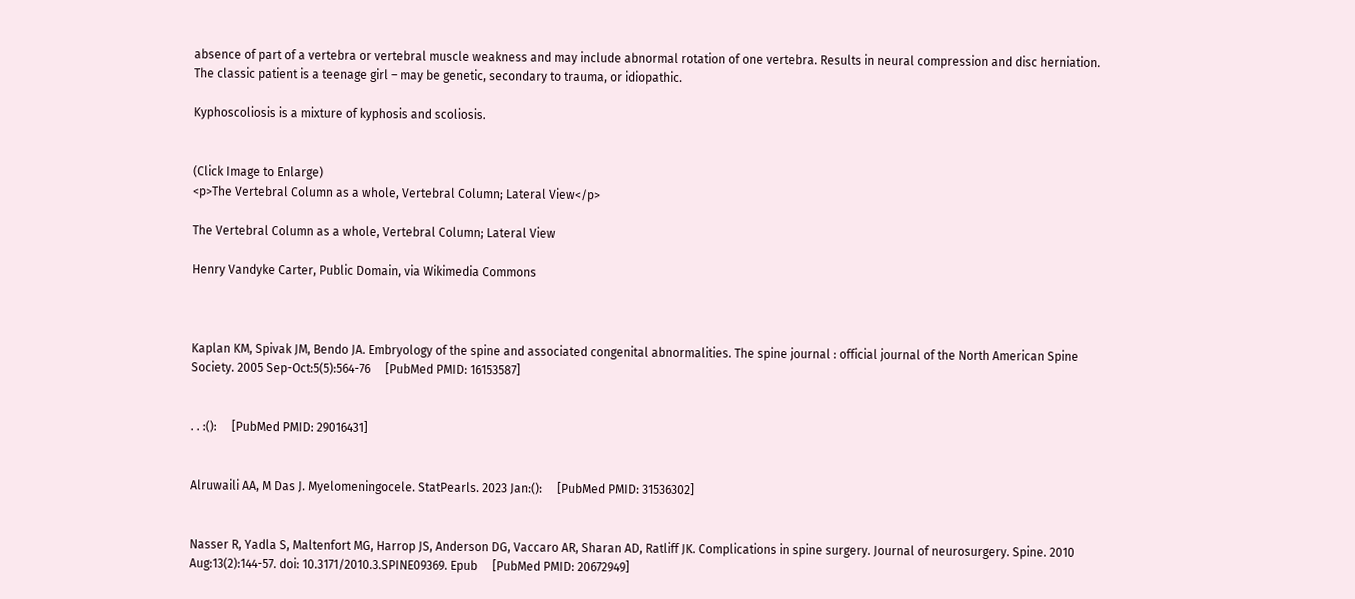absence of part of a vertebra or vertebral muscle weakness and may include abnormal rotation of one vertebra. Results in neural compression and disc herniation. The classic patient is a teenage girl – may be genetic, secondary to trauma, or idiopathic.

Kyphoscoliosis is a mixture of kyphosis and scoliosis.


(Click Image to Enlarge)
<p>The Vertebral Column as a whole, Vertebral Column; Lateral View</p>

The Vertebral Column as a whole, Vertebral Column; Lateral View

Henry Vandyke Carter, Public Domain, via Wikimedia Commons



Kaplan KM, Spivak JM, Bendo JA. Embryology of the spine and associated congenital abnormalities. The spine journal : official journal of the North American Spine Society. 2005 Sep-Oct:5(5):564-76     [PubMed PMID: 16153587]


. . :():     [PubMed PMID: 29016431]


Alruwaili AA, M Das J. Myelomeningocele. StatPearls. 2023 Jan:():     [PubMed PMID: 31536302]


Nasser R, Yadla S, Maltenfort MG, Harrop JS, Anderson DG, Vaccaro AR, Sharan AD, Ratliff JK. Complications in spine surgery. Journal of neurosurgery. Spine. 2010 Aug:13(2):144-57. doi: 10.3171/2010.3.SPINE09369. Epub     [PubMed PMID: 20672949]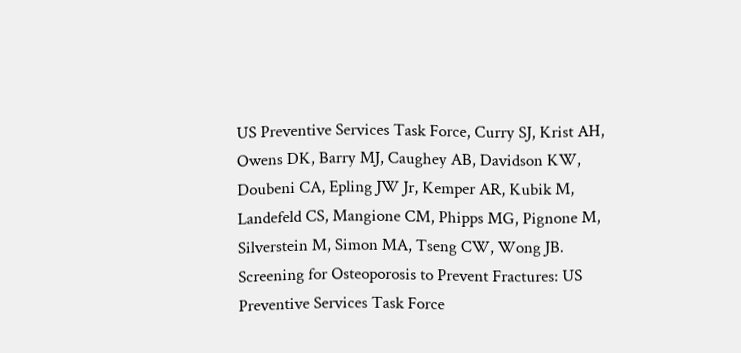US Preventive Services Task Force, Curry SJ, Krist AH, Owens DK, Barry MJ, Caughey AB, Davidson KW, Doubeni CA, Epling JW Jr, Kemper AR, Kubik M, Landefeld CS, Mangione CM, Phipps MG, Pignone M, Silverstein M, Simon MA, Tseng CW, Wong JB. Screening for Osteoporosis to Prevent Fractures: US Preventive Services Task Force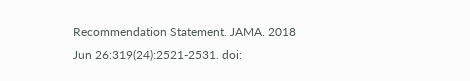Recommendation Statement. JAMA. 2018 Jun 26:319(24):2521-2531. doi: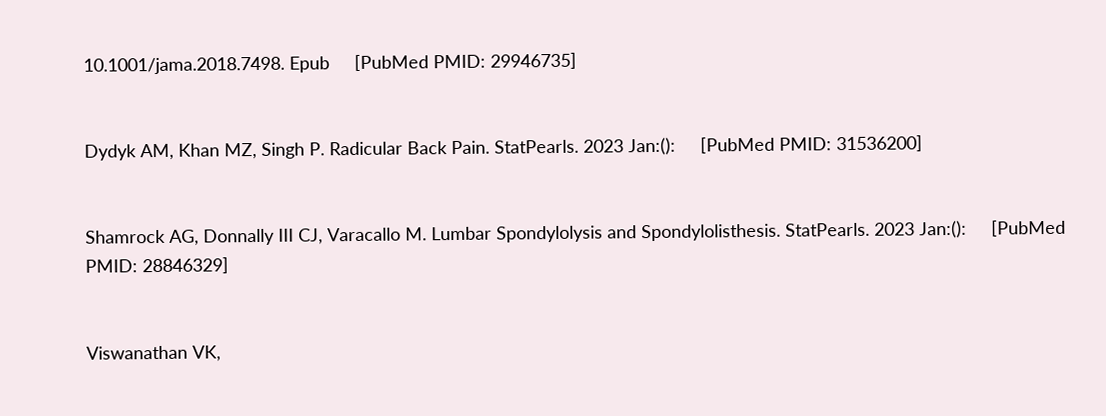10.1001/jama.2018.7498. Epub     [PubMed PMID: 29946735]


Dydyk AM, Khan MZ, Singh P. Radicular Back Pain. StatPearls. 2023 Jan:():     [PubMed PMID: 31536200]


Shamrock AG, Donnally III CJ, Varacallo M. Lumbar Spondylolysis and Spondylolisthesis. StatPearls. 2023 Jan:():     [PubMed PMID: 28846329]


Viswanathan VK,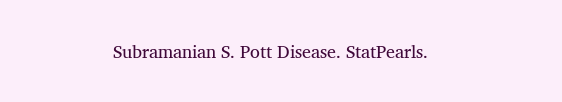Subramanian S. Pott Disease. StatPearls.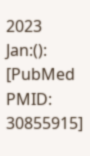2023 Jan:():     [PubMed PMID: 30855915]